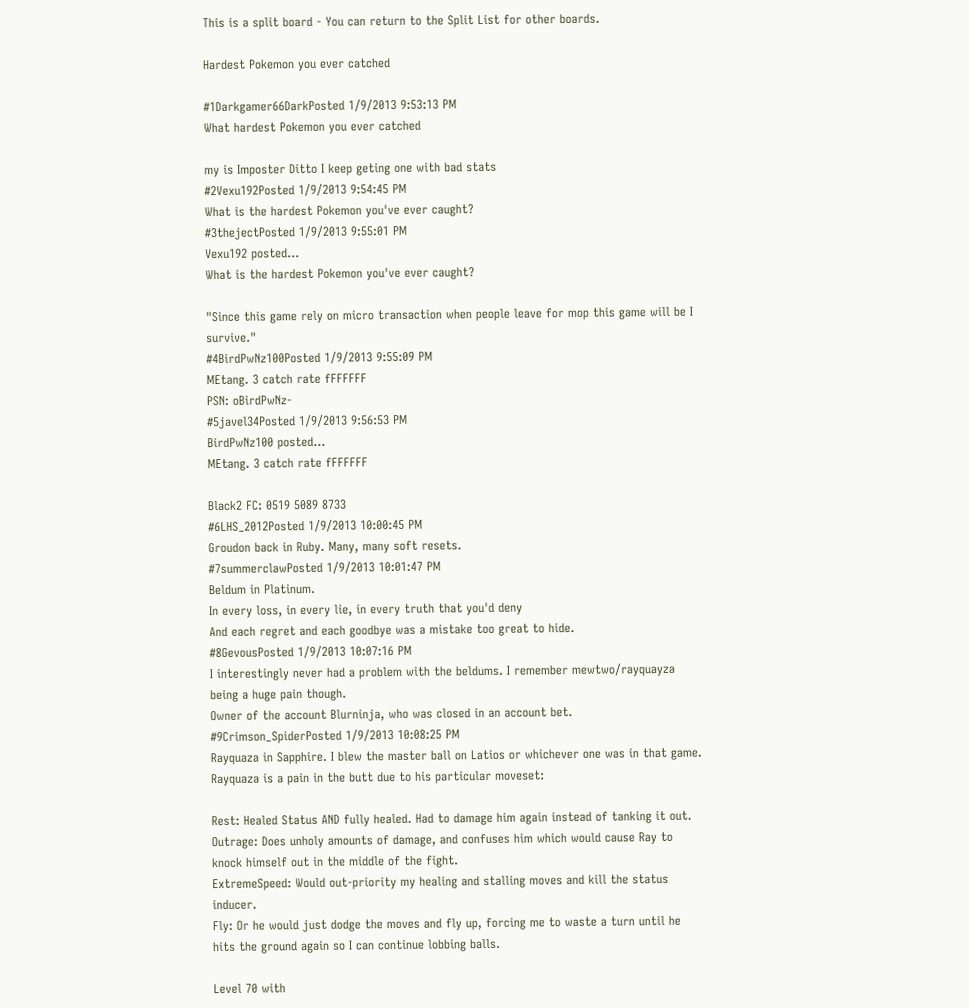This is a split board - You can return to the Split List for other boards.

Hardest Pokemon you ever catched

#1Darkgamer66DarkPosted 1/9/2013 9:53:13 PM
What hardest Pokemon you ever catched

my is Imposter Ditto I keep geting one with bad stats
#2Vexu192Posted 1/9/2013 9:54:45 PM
What is the hardest Pokemon you've ever caught?
#3thejectPosted 1/9/2013 9:55:01 PM
Vexu192 posted...
What is the hardest Pokemon you've ever caught?

"Since this game rely on micro transaction when people leave for mop this game will be I survive."
#4BirdPwNz100Posted 1/9/2013 9:55:09 PM
MEtang. 3 catch rate fFFFFFF
PSN: oBirdPwNz-
#5javel34Posted 1/9/2013 9:56:53 PM
BirdPwNz100 posted...
MEtang. 3 catch rate fFFFFFF

Black2 FC: 0519 5089 8733
#6LHS_2012Posted 1/9/2013 10:00:45 PM
Groudon back in Ruby. Many, many soft resets.
#7summerclawPosted 1/9/2013 10:01:47 PM
Beldum in Platinum.
In every loss, in every lie, in every truth that you'd deny
And each regret and each goodbye was a mistake too great to hide.
#8GevousPosted 1/9/2013 10:07:16 PM
I interestingly never had a problem with the beldums. I remember mewtwo/rayquayza being a huge pain though.
Owner of the account Blurninja, who was closed in an account bet.
#9Crimson_SpiderPosted 1/9/2013 10:08:25 PM
Rayquaza in Sapphire. I blew the master ball on Latios or whichever one was in that game. Rayquaza is a pain in the butt due to his particular moveset:

Rest: Healed Status AND fully healed. Had to damage him again instead of tanking it out.
Outrage: Does unholy amounts of damage, and confuses him which would cause Ray to knock himself out in the middle of the fight.
ExtremeSpeed: Would out-priority my healing and stalling moves and kill the status inducer.
Fly: Or he would just dodge the moves and fly up, forcing me to waste a turn until he hits the ground again so I can continue lobbing balls.

Level 70 with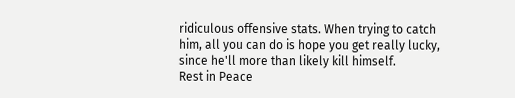ridiculous offensive stats. When trying to catch him, all you can do is hope you get really lucky, since he'll more than likely kill himself.
Rest in Peace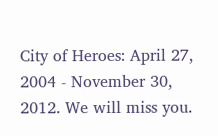City of Heroes: April 27, 2004 - November 30, 2012. We will miss you.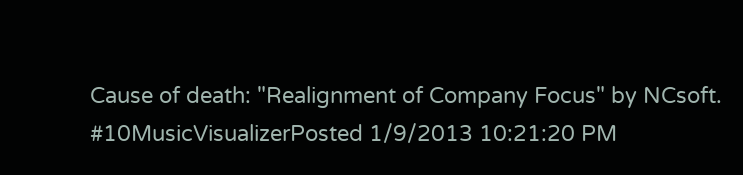Cause of death: "Realignment of Company Focus" by NCsoft.
#10MusicVisualizerPosted 1/9/2013 10:21:20 PM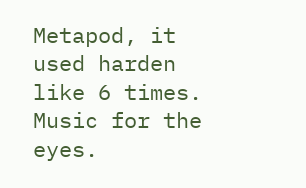Metapod, it used harden like 6 times.
Music for the eyes.